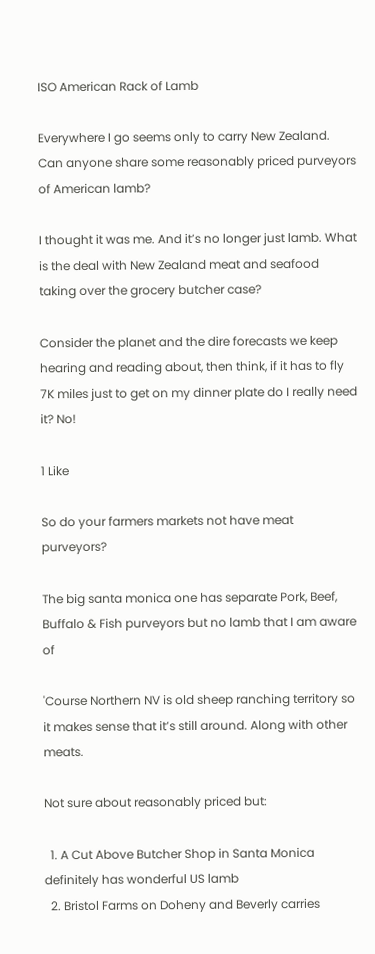ISO American Rack of Lamb

Everywhere I go seems only to carry New Zealand. Can anyone share some reasonably priced purveyors of American lamb?

I thought it was me. And it’s no longer just lamb. What is the deal with New Zealand meat and seafood taking over the grocery butcher case?

Consider the planet and the dire forecasts we keep hearing and reading about, then think, if it has to fly 7K miles just to get on my dinner plate do I really need it? No!

1 Like

So do your farmers markets not have meat purveyors?

The big santa monica one has separate Pork, Beef, Buffalo & Fish purveyors but no lamb that I am aware of

'Course Northern NV is old sheep ranching territory so it makes sense that it’s still around. Along with other meats.

Not sure about reasonably priced but:

  1. A Cut Above Butcher Shop in Santa Monica definitely has wonderful US lamb
  2. Bristol Farms on Doheny and Beverly carries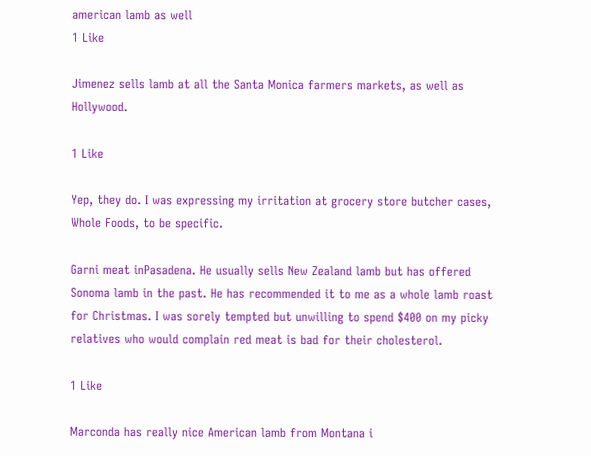american lamb as well
1 Like

Jimenez sells lamb at all the Santa Monica farmers markets, as well as Hollywood.

1 Like

Yep, they do. I was expressing my irritation at grocery store butcher cases, Whole Foods, to be specific.

Garni meat inPasadena. He usually sells New Zealand lamb but has offered Sonoma lamb in the past. He has recommended it to me as a whole lamb roast for Christmas. I was sorely tempted but unwilling to spend $400 on my picky relatives who would complain red meat is bad for their cholesterol.

1 Like

Marconda has really nice American lamb from Montana i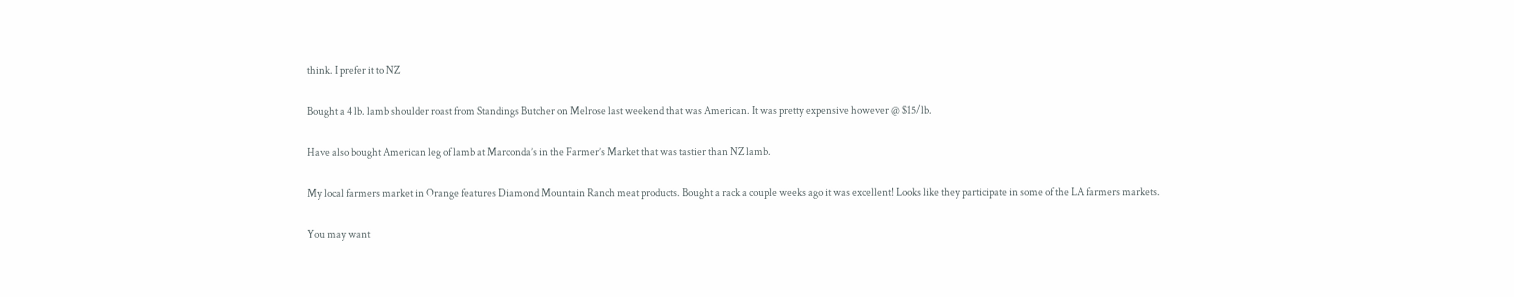think. I prefer it to NZ

Bought a 4 lb. lamb shoulder roast from Standings Butcher on Melrose last weekend that was American. It was pretty expensive however @ $15/lb.

Have also bought American leg of lamb at Marconda’s in the Farmer’s Market that was tastier than NZ lamb.

My local farmers market in Orange features Diamond Mountain Ranch meat products. Bought a rack a couple weeks ago it was excellent! Looks like they participate in some of the LA farmers markets.

You may want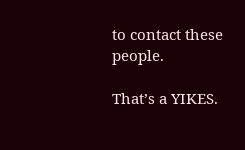to contact these people.

That’s a YIKES.